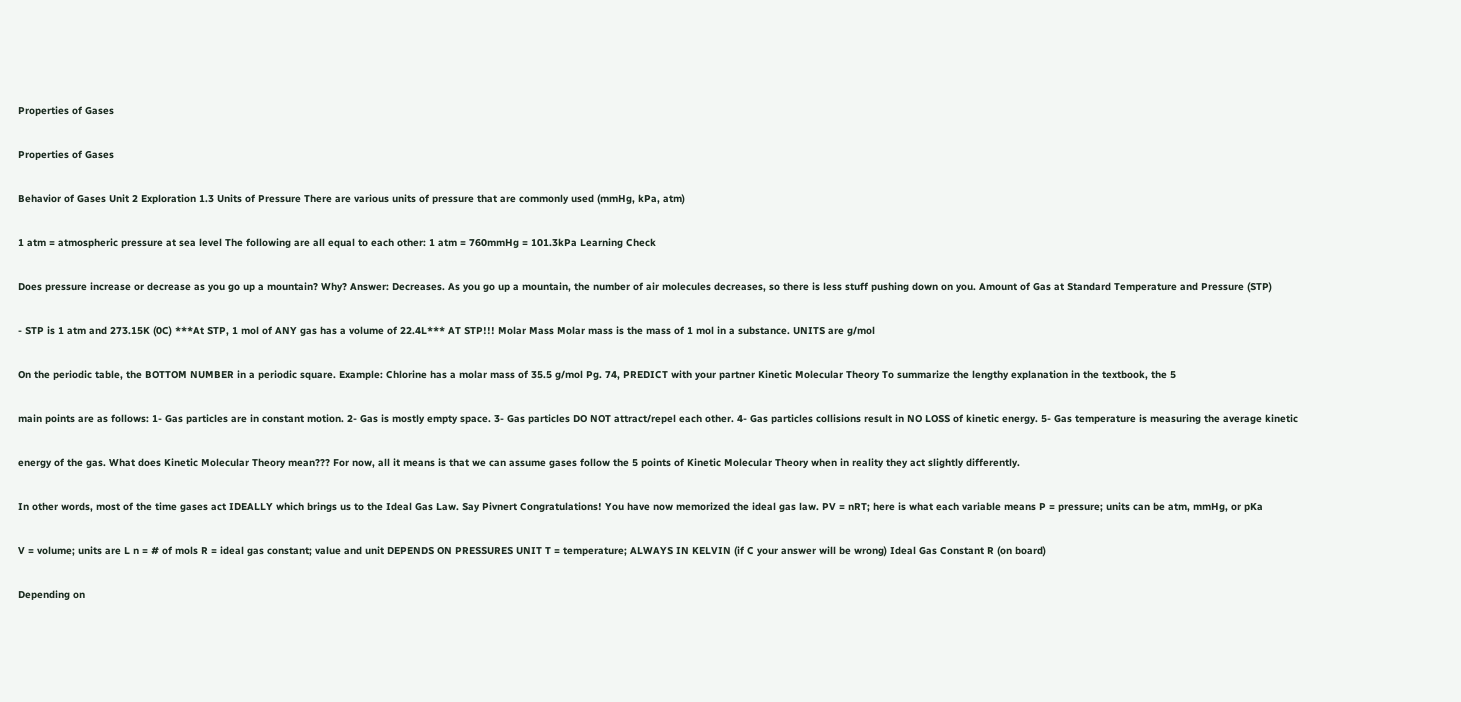Properties of Gases

Properties of Gases

Behavior of Gases Unit 2 Exploration 1.3 Units of Pressure There are various units of pressure that are commonly used (mmHg, kPa, atm)

1 atm = atmospheric pressure at sea level The following are all equal to each other: 1 atm = 760mmHg = 101.3kPa Learning Check

Does pressure increase or decrease as you go up a mountain? Why? Answer: Decreases. As you go up a mountain, the number of air molecules decreases, so there is less stuff pushing down on you. Amount of Gas at Standard Temperature and Pressure (STP)

- STP is 1 atm and 273.15K (0C) ***At STP, 1 mol of ANY gas has a volume of 22.4L*** AT STP!!! Molar Mass Molar mass is the mass of 1 mol in a substance. UNITS are g/mol

On the periodic table, the BOTTOM NUMBER in a periodic square. Example: Chlorine has a molar mass of 35.5 g/mol Pg. 74, PREDICT with your partner Kinetic Molecular Theory To summarize the lengthy explanation in the textbook, the 5

main points are as follows: 1- Gas particles are in constant motion. 2- Gas is mostly empty space. 3- Gas particles DO NOT attract/repel each other. 4- Gas particles collisions result in NO LOSS of kinetic energy. 5- Gas temperature is measuring the average kinetic

energy of the gas. What does Kinetic Molecular Theory mean??? For now, all it means is that we can assume gases follow the 5 points of Kinetic Molecular Theory when in reality they act slightly differently.

In other words, most of the time gases act IDEALLY which brings us to the Ideal Gas Law. Say Pivnert Congratulations! You have now memorized the ideal gas law. PV = nRT; here is what each variable means P = pressure; units can be atm, mmHg, or pKa

V = volume; units are L n = # of mols R = ideal gas constant; value and unit DEPENDS ON PRESSURES UNIT T = temperature; ALWAYS IN KELVIN (if C your answer will be wrong) Ideal Gas Constant R (on board)

Depending on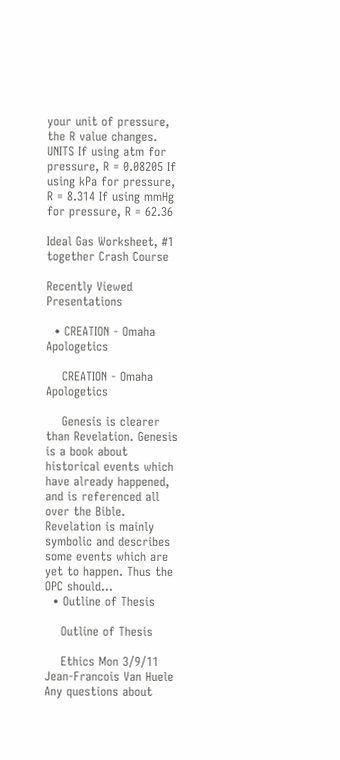your unit of pressure, the R value changes. UNITS If using atm for pressure, R = 0.08205 If using kPa for pressure, R = 8.314 If using mmHg for pressure, R = 62.36

Ideal Gas Worksheet, #1 together Crash Course

Recently Viewed Presentations

  • CREATION - Omaha Apologetics

    CREATION - Omaha Apologetics

    Genesis is clearer than Revelation. Genesis is a book about historical events which have already happened, and is referenced all over the Bible. Revelation is mainly symbolic and describes some events which are yet to happen. Thus the OPC should...
  • Outline of Thesis

    Outline of Thesis

    Ethics Mon 3/9/11 Jean-Francois Van Huele Any questions about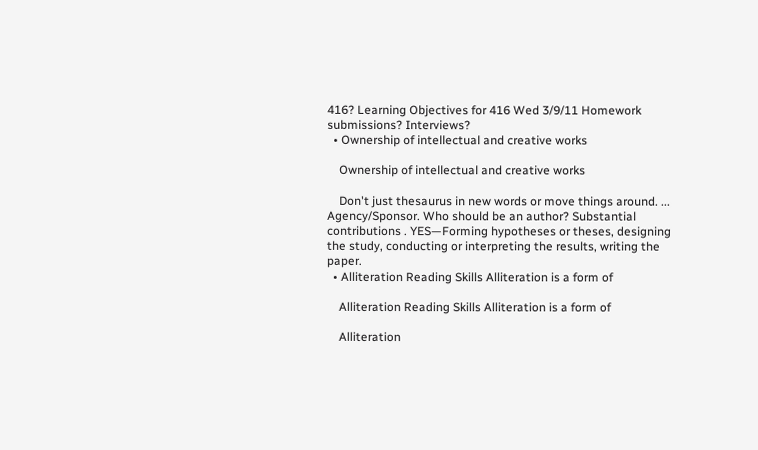416? Learning Objectives for 416 Wed 3/9/11 Homework submissions? Interviews?
  • Ownership of intellectual and creative works

    Ownership of intellectual and creative works

    Don't just thesaurus in new words or move things around. ... Agency/Sponsor. Who should be an author? Substantial contributions . YES—Forming hypotheses or theses, designing the study, conducting or interpreting the results, writing the paper.
  • Alliteration Reading Skills Alliteration is a form of

    Alliteration Reading Skills Alliteration is a form of

    Alliteration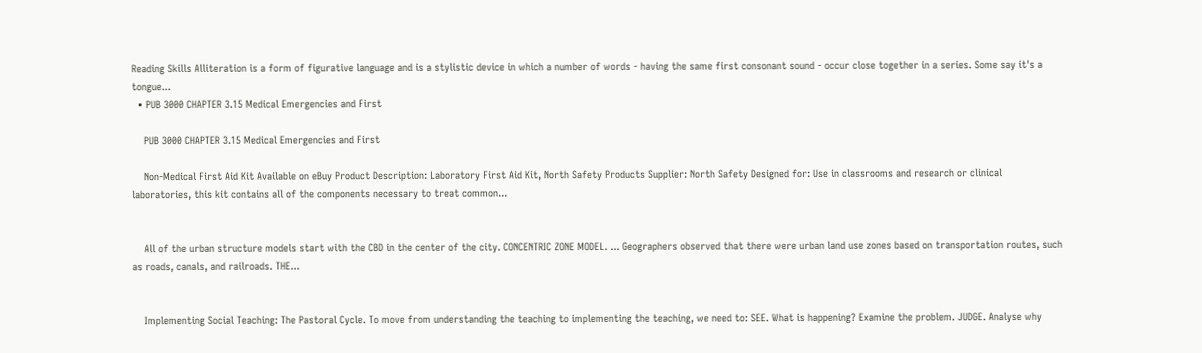Reading Skills Alliteration is a form of figurative language and is a stylistic device in which a number of words - having the same first consonant sound - occur close together in a series. Some say it's a tongue...
  • PUB 3000 CHAPTER 3.15 Medical Emergencies and First

    PUB 3000 CHAPTER 3.15 Medical Emergencies and First

    Non-Medical First Aid Kit Available on eBuy Product Description: Laboratory First Aid Kit, North Safety Products Supplier: North Safety Designed for: Use in classrooms and research or clinical laboratories, this kit contains all of the components necessary to treat common...


    All of the urban structure models start with the CBD in the center of the city. CONCENTRIC ZONE MODEL. ... Geographers observed that there were urban land use zones based on transportation routes, such as roads, canals, and railroads. THE...


    Implementing Social Teaching: The Pastoral Cycle. To move from understanding the teaching to implementing the teaching, we need to: SEE. What is happening? Examine the problem. JUDGE. Analyse why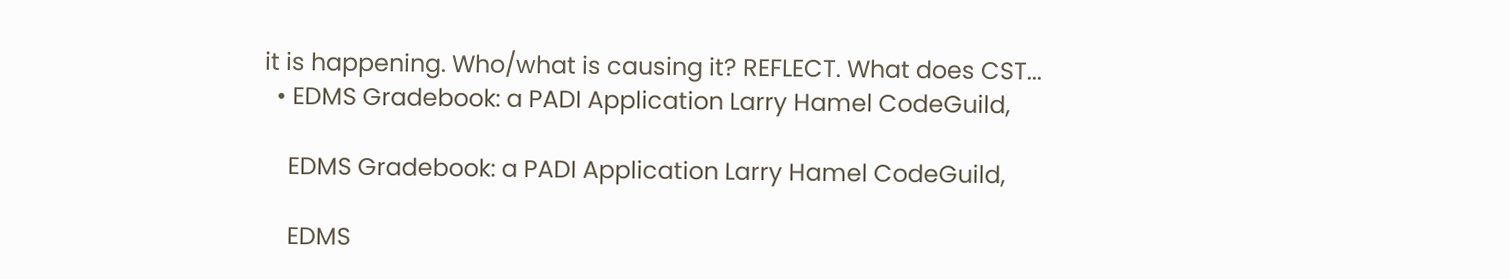it is happening. Who/what is causing it? REFLECT. What does CST...
  • EDMS Gradebook: a PADI Application Larry Hamel CodeGuild,

    EDMS Gradebook: a PADI Application Larry Hamel CodeGuild,

    EDMS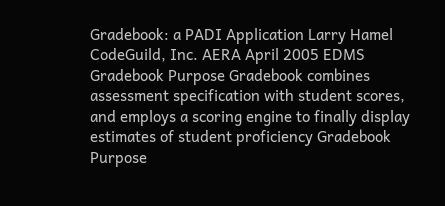Gradebook: a PADI Application Larry Hamel CodeGuild, Inc. AERA April 2005 EDMS Gradebook Purpose Gradebook combines assessment specification with student scores, and employs a scoring engine to finally display estimates of student proficiency Gradebook Purpose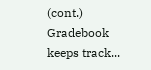(cont.) Gradebook keeps track...